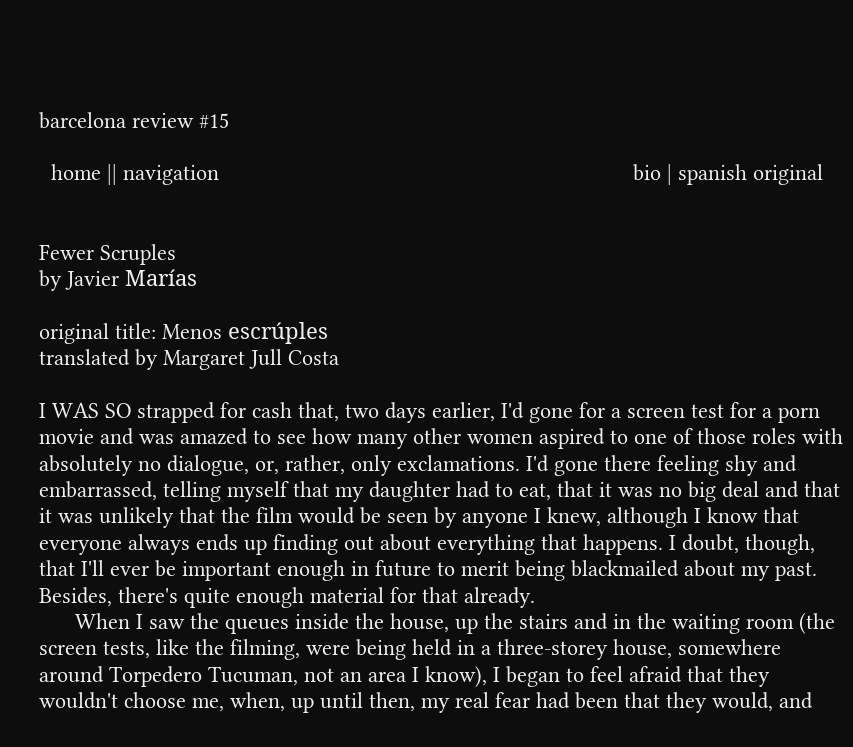barcelona review #15

  home || navigation                                                                     bio | spanish original


Fewer Scruples
by Javier Marías

original title: Menos escrúples
translated by Margaret Jull Costa

I WAS SO strapped for cash that, two days earlier, I'd gone for a screen test for a porn movie and was amazed to see how many other women aspired to one of those roles with absolutely no dialogue, or, rather, only exclamations. I'd gone there feeling shy and embarrassed, telling myself that my daughter had to eat, that it was no big deal and that it was unlikely that the film would be seen by anyone I knew, although I know that everyone always ends up finding out about everything that happens. I doubt, though, that I'll ever be important enough in future to merit being blackmailed about my past. Besides, there's quite enough material for that already.
      When I saw the queues inside the house, up the stairs and in the waiting room (the screen tests, like the filming, were being held in a three-storey house, somewhere around Torpedero Tucuman, not an area I know), I began to feel afraid that they wouldn't choose me, when, up until then, my real fear had been that they would, and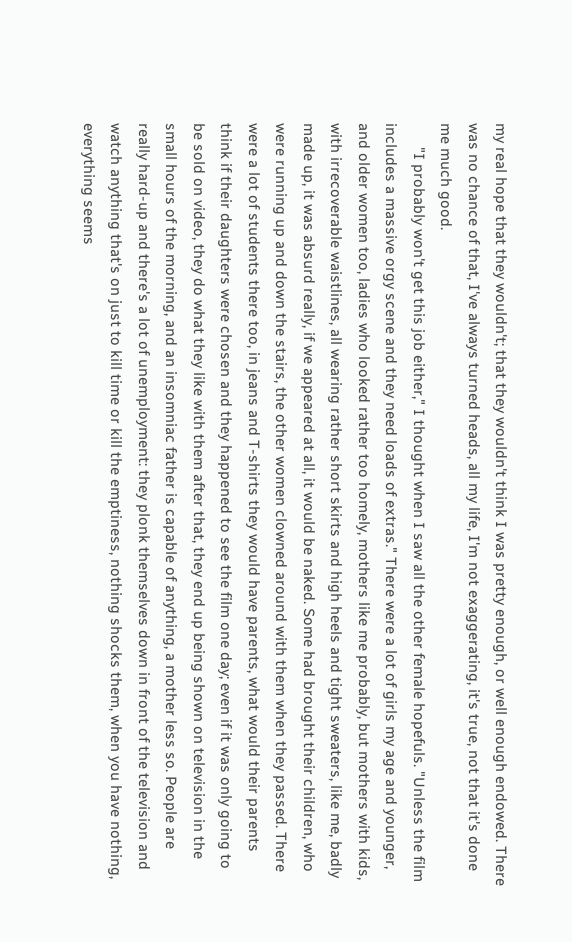my real hope that they wouldn't; that they wouldn't think I was pretty enough, or well enough endowed. There was no chance of that, I've always turned heads, all my life, I'm not exaggerating, it's true, not that it's done me much good.
      "I probably won't get this job either," I thought when I saw all the other female hopefuls. "Unless the film includes a massive orgy scene and they need loads of extras." There were a lot of girls my age and younger, and older women too, ladies who looked rather too homely, mothers like me probably, but mothers with kids, with irrecoverable waistlines, all wearing rather short skirts and high heels and tight sweaters, like me, badly made up, it was absurd really, if we appeared at all, it would be naked. Some had brought their children, who were running up and down the stairs, the other women clowned around with them when they passed. There were a lot of students there too, in jeans and T-shirts they would have parents, what would their parents think if their daughters were chosen and they happened to see the film one day; even if it was only going to be sold on video, they do what they like with them after that, they end up being shown on television in the small hours of the morning, and an insomniac father is capable of anything, a mother less so. People are really hard-up and there's a lot of unemployment: they plonk themselves down in front of the television and watch anything that's on just to kill time or kill the emptiness, nothing shocks them, when you have nothing, everything seems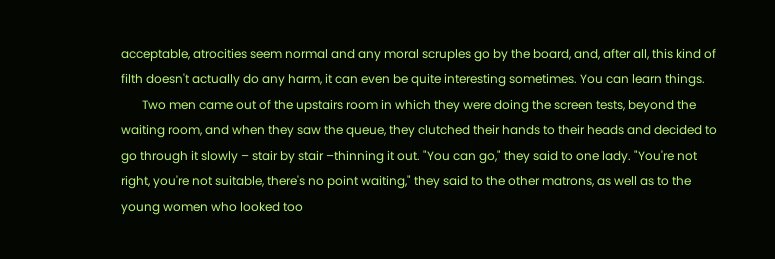acceptable, atrocities seem normal and any moral scruples go by the board, and, after all, this kind of filth doesn't actually do any harm, it can even be quite interesting sometimes. You can learn things.
       Two men came out of the upstairs room in which they were doing the screen tests, beyond the waiting room, and when they saw the queue, they clutched their hands to their heads and decided to go through it slowly – stair by stair –thinning it out. "You can go," they said to one lady. "You're not right, you're not suitable, there's no point waiting," they said to the other matrons, as well as to the young women who looked too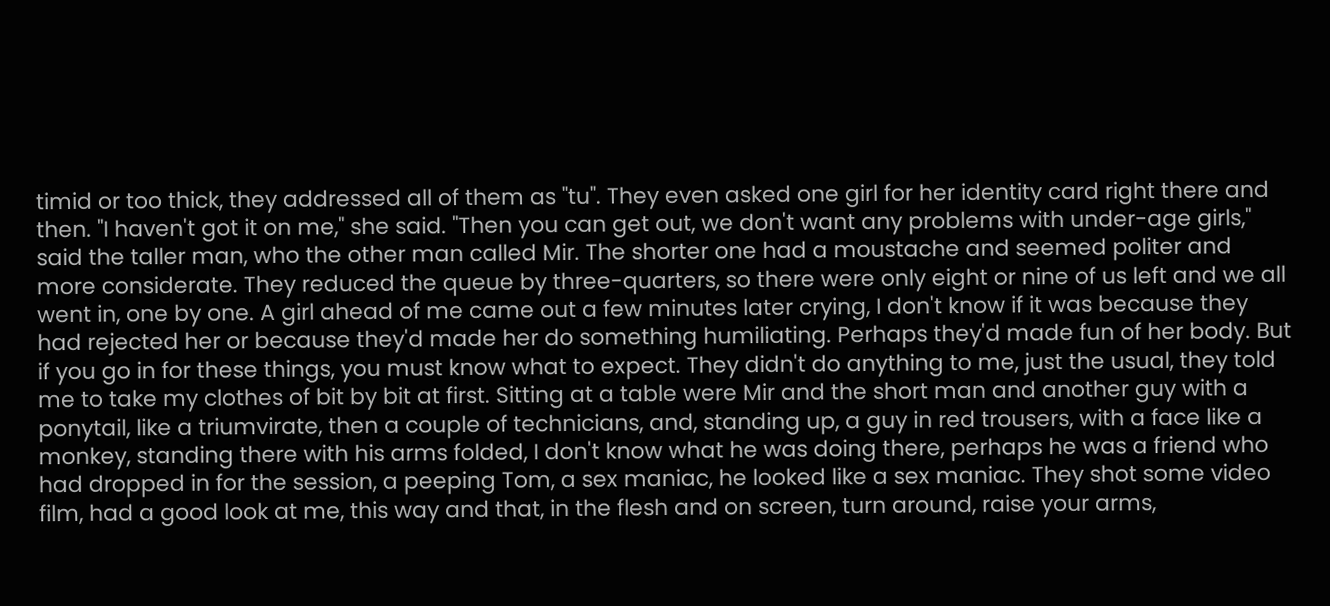timid or too thick, they addressed all of them as "tu". They even asked one girl for her identity card right there and then. "I haven't got it on me," she said. "Then you can get out, we don't want any problems with under-age girls," said the taller man, who the other man called Mir. The shorter one had a moustache and seemed politer and more considerate. They reduced the queue by three-quarters, so there were only eight or nine of us left and we all went in, one by one. A girl ahead of me came out a few minutes later crying, I don't know if it was because they had rejected her or because they'd made her do something humiliating. Perhaps they'd made fun of her body. But if you go in for these things, you must know what to expect. They didn't do anything to me, just the usual, they told me to take my clothes of bit by bit at first. Sitting at a table were Mir and the short man and another guy with a ponytail, like a triumvirate, then a couple of technicians, and, standing up, a guy in red trousers, with a face like a monkey, standing there with his arms folded, I don't know what he was doing there, perhaps he was a friend who had dropped in for the session, a peeping Tom, a sex maniac, he looked like a sex maniac. They shot some video film, had a good look at me, this way and that, in the flesh and on screen, turn around, raise your arms,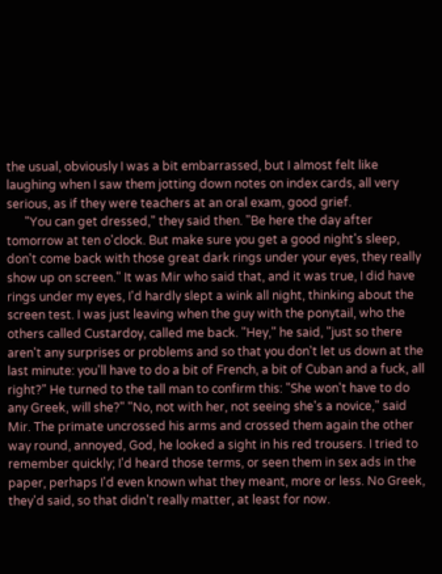the usual, obviously I was a bit embarrassed, but I almost felt like laughing when I saw them jotting down notes on index cards, all very serious, as if they were teachers at an oral exam, good grief.
      "You can get dressed," they said then. "Be here the day after tomorrow at ten o'clock. But make sure you get a good night's sleep, don't come back with those great dark rings under your eyes, they really show up on screen." It was Mir who said that, and it was true, I did have rings under my eyes, I'd hardly slept a wink all night, thinking about the screen test. I was just leaving when the guy with the ponytail, who the others called Custardoy, called me back. "Hey," he said, "just so there aren't any surprises or problems and so that you don't let us down at the last minute: you'll have to do a bit of French, a bit of Cuban and a fuck, all right?" He turned to the tall man to confirm this: "She won't have to do any Greek, will she?" "No, not with her, not seeing she's a novice," said Mir. The primate uncrossed his arms and crossed them again the other way round, annoyed, God, he looked a sight in his red trousers. I tried to remember quickly; I'd heard those terms, or seen them in sex ads in the paper, perhaps I'd even known what they meant, more or less. No Greek, they'd said, so that didn't really matter, at least for now.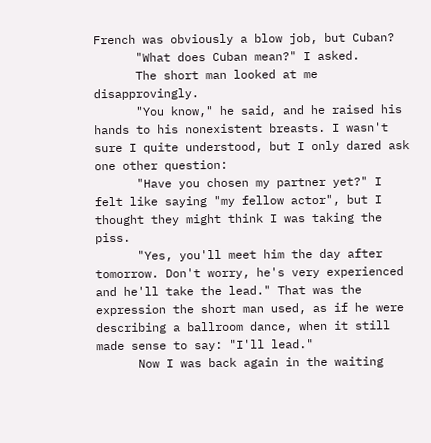French was obviously a blow job, but Cuban?
      "What does Cuban mean?" I asked.
      The short man looked at me disapprovingly.
      "You know," he said, and he raised his hands to his nonexistent breasts. I wasn't sure I quite understood, but I only dared ask one other question:
      "Have you chosen my partner yet?" I felt like saying "my fellow actor", but I thought they might think I was taking the piss.
      "Yes, you'll meet him the day after tomorrow. Don't worry, he's very experienced and he'll take the lead." That was the expression the short man used, as if he were describing a ballroom dance, when it still made sense to say: "I'll lead."
      Now I was back again in the waiting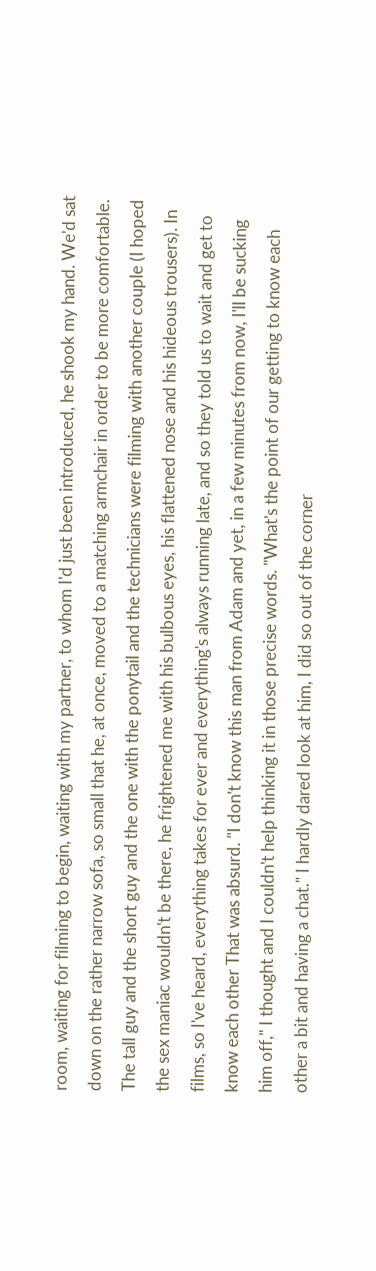room, waiting for filming to begin, waiting with my partner, to whom I'd just been introduced, he shook my hand. We'd sat down on the rather narrow sofa, so small that he, at once, moved to a matching armchair in order to be more comfortable. The tall guy and the short guy and the one with the ponytail and the technicians were filming with another couple (I hoped the sex maniac wouldn't be there, he frightened me with his bulbous eyes, his flattened nose and his hideous trousers). In films, so I've heard, everything takes for ever and everything's always running late, and so they told us to wait and get to know each other That was absurd. "I don't know this man from Adam and yet, in a few minutes from now, I'll be sucking him off," I thought and I couldn't help thinking it in those precise words. "What's the point of our getting to know each other a bit and having a chat." I hardly dared look at him, I did so out of the corner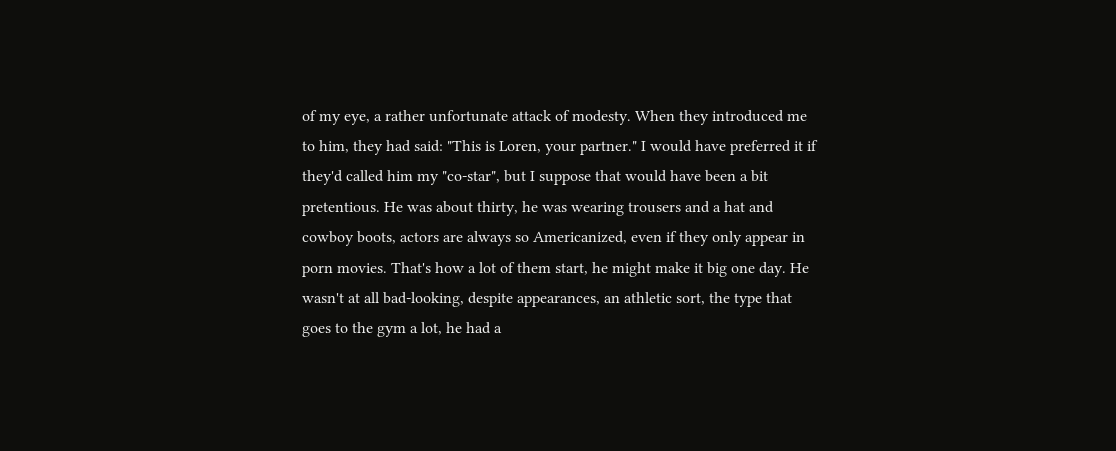of my eye, a rather unfortunate attack of modesty. When they introduced me to him, they had said: "This is Loren, your partner." I would have preferred it if they'd called him my "co-star", but I suppose that would have been a bit pretentious. He was about thirty, he was wearing trousers and a hat and cowboy boots, actors are always so Americanized, even if they only appear in porn movies. That's how a lot of them start, he might make it big one day. He wasn't at all bad-looking, despite appearances, an athletic sort, the type that goes to the gym a lot, he had a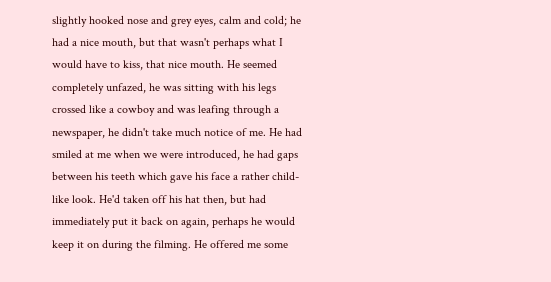slightly hooked nose and grey eyes, calm and cold; he had a nice mouth, but that wasn't perhaps what I would have to kiss, that nice mouth. He seemed completely unfazed, he was sitting with his legs crossed like a cowboy and was leafing through a newspaper, he didn't take much notice of me. He had smiled at me when we were introduced, he had gaps between his teeth which gave his face a rather child-like look. He'd taken off his hat then, but had immediately put it back on again, perhaps he would keep it on during the filming. He offered me some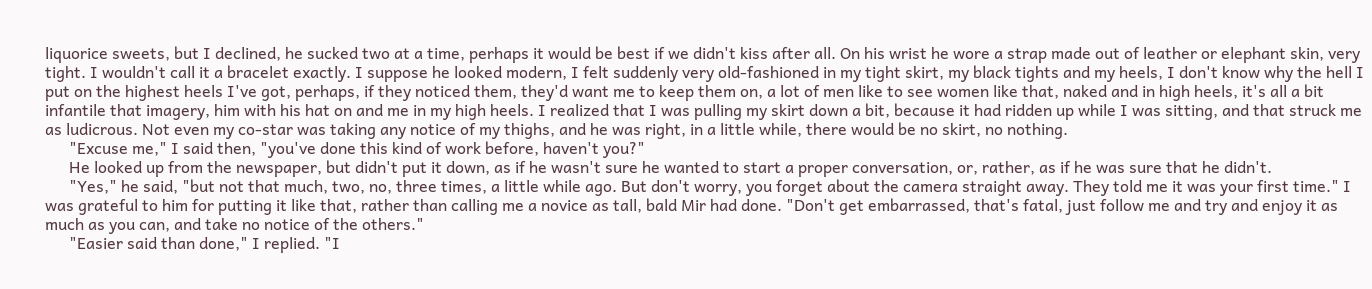liquorice sweets, but I declined, he sucked two at a time, perhaps it would be best if we didn't kiss after all. On his wrist he wore a strap made out of leather or elephant skin, very tight. I wouldn't call it a bracelet exactly. I suppose he looked modern, I felt suddenly very old-fashioned in my tight skirt, my black tights and my heels, I don't know why the hell I put on the highest heels I've got, perhaps, if they noticed them, they'd want me to keep them on, a lot of men like to see women like that, naked and in high heels, it's all a bit infantile that imagery, him with his hat on and me in my high heels. I realized that I was pulling my skirt down a bit, because it had ridden up while I was sitting, and that struck me as ludicrous. Not even my co-star was taking any notice of my thighs, and he was right, in a little while, there would be no skirt, no nothing.
      "Excuse me," I said then, "you've done this kind of work before, haven't you?"
      He looked up from the newspaper, but didn't put it down, as if he wasn't sure he wanted to start a proper conversation, or, rather, as if he was sure that he didn't.
      "Yes," he said, "but not that much, two, no, three times, a little while ago. But don't worry, you forget about the camera straight away. They told me it was your first time." I was grateful to him for putting it like that, rather than calling me a novice as tall, bald Mir had done. "Don't get embarrassed, that's fatal, just follow me and try and enjoy it as much as you can, and take no notice of the others."
      "Easier said than done," I replied. "I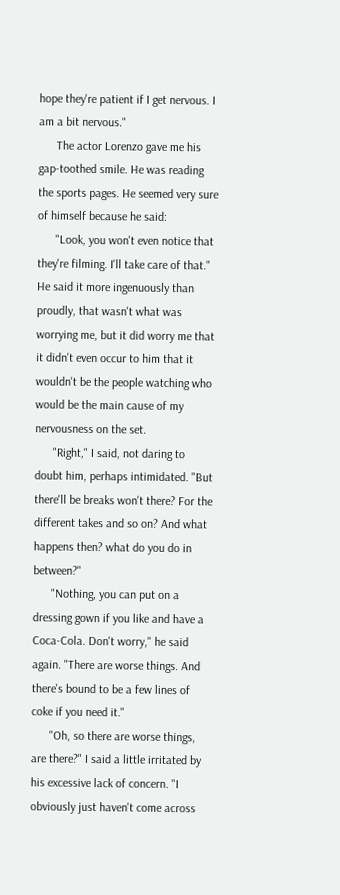hope they're patient if I get nervous. I am a bit nervous."
      The actor Lorenzo gave me his gap-toothed smile. He was reading the sports pages. He seemed very sure of himself because he said:
      "Look, you won't even notice that they're filming. I'll take care of that." He said it more ingenuously than proudly, that wasn't what was worrying me, but it did worry me that it didn't even occur to him that it wouldn't be the people watching who would be the main cause of my nervousness on the set.
      "Right," I said, not daring to doubt him, perhaps intimidated. "But there'll be breaks won't there? For the different takes and so on? And what happens then? what do you do in between?"
      "Nothing, you can put on a dressing gown if you like and have a Coca-Cola. Don't worry," he said again. "There are worse things. And there's bound to be a few lines of coke if you need it."
      "Oh, so there are worse things, are there?" I said a little irritated by his excessive lack of concern. "I obviously just haven't come across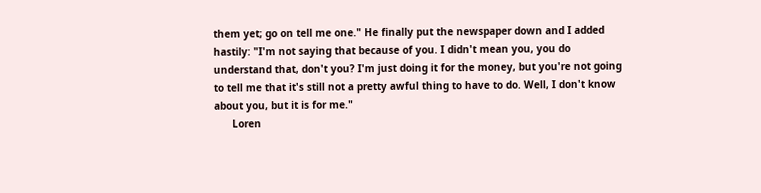them yet; go on tell me one." He finally put the newspaper down and I added hastily: "I'm not saying that because of you. I didn't mean you, you do understand that, don't you? I'm just doing it for the money, but you're not going to tell me that it's still not a pretty awful thing to have to do. Well, I don't know about you, but it is for me."
      Loren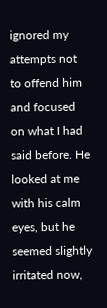ignored my attempts not to offend him and focused on what I had said before. He looked at me with his calm eyes, but he seemed slightly irritated now,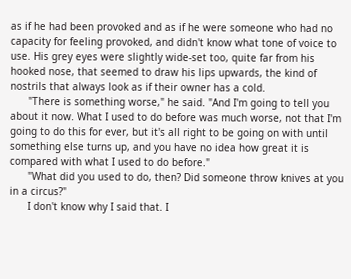as if he had been provoked and as if he were someone who had no capacity for feeling provoked, and didn't know what tone of voice to use. His grey eyes were slightly wide-set too, quite far from his hooked nose, that seemed to draw his lips upwards, the kind of nostrils that always look as if their owner has a cold.
      "There is something worse," he said. "And I'm going to tell you about it now. What I used to do before was much worse, not that I'm going to do this for ever, but it's all right to be going on with until something else turns up, and you have no idea how great it is compared with what I used to do before."
      "What did you used to do, then? Did someone throw knives at you in a circus?"
      I don't know why I said that. I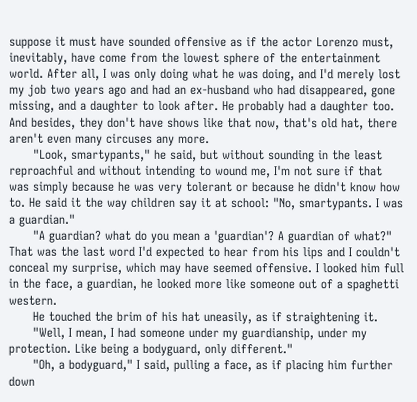suppose it must have sounded offensive as if the actor Lorenzo must, inevitably, have come from the lowest sphere of the entertainment world. After all, I was only doing what he was doing, and I'd merely lost my job two years ago and had an ex-husband who had disappeared, gone missing, and a daughter to look after. He probably had a daughter too. And besides, they don't have shows like that now, that's old hat, there aren't even many circuses any more.
      "Look, smartypants," he said, but without sounding in the least reproachful and without intending to wound me, I'm not sure if that was simply because he was very tolerant or because he didn't know how to. He said it the way children say it at school: "No, smartypants. I was a guardian."
      "A guardian? what do you mean a 'guardian'? A guardian of what?" That was the last word I'd expected to hear from his lips and I couldn't conceal my surprise, which may have seemed offensive. I looked him full in the face, a guardian, he looked more like someone out of a spaghetti western.
      He touched the brim of his hat uneasily, as if straightening it.
      "Well, I mean, I had someone under my guardianship, under my protection. Like being a bodyguard, only different."
      "Oh, a bodyguard," I said, pulling a face, as if placing him further down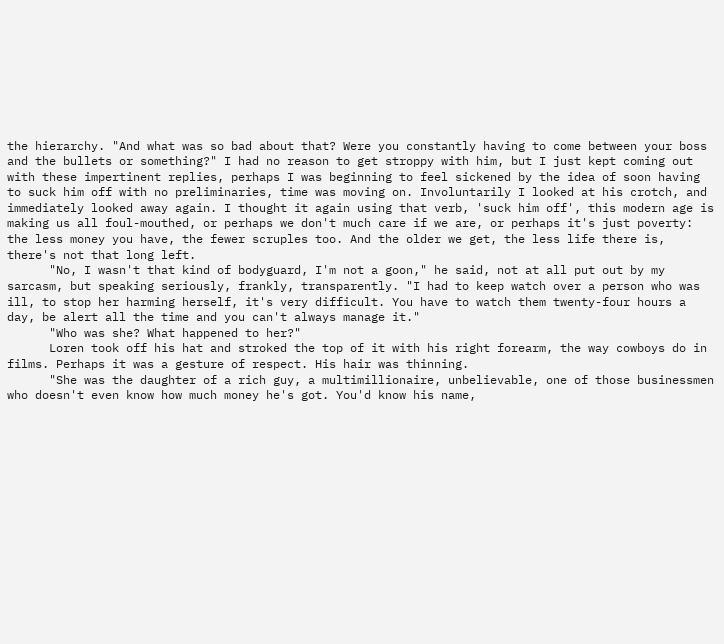the hierarchy. "And what was so bad about that? Were you constantly having to come between your boss and the bullets or something?" I had no reason to get stroppy with him, but I just kept coming out with these impertinent replies, perhaps I was beginning to feel sickened by the idea of soon having to suck him off with no preliminaries, time was moving on. Involuntarily I looked at his crotch, and immediately looked away again. I thought it again using that verb, 'suck him off', this modern age is making us all foul-mouthed, or perhaps we don't much care if we are, or perhaps it's just poverty: the less money you have, the fewer scruples too. And the older we get, the less life there is, there's not that long left.
      "No, I wasn't that kind of bodyguard, I'm not a goon," he said, not at all put out by my sarcasm, but speaking seriously, frankly, transparently. "I had to keep watch over a person who was ill, to stop her harming herself, it's very difficult. You have to watch them twenty-four hours a day, be alert all the time and you can't always manage it."
      "Who was she? What happened to her?"
      Loren took off his hat and stroked the top of it with his right forearm, the way cowboys do in films. Perhaps it was a gesture of respect. His hair was thinning.
      "She was the daughter of a rich guy, a multimillionaire, unbelievable, one of those businessmen who doesn't even know how much money he's got. You'd know his name,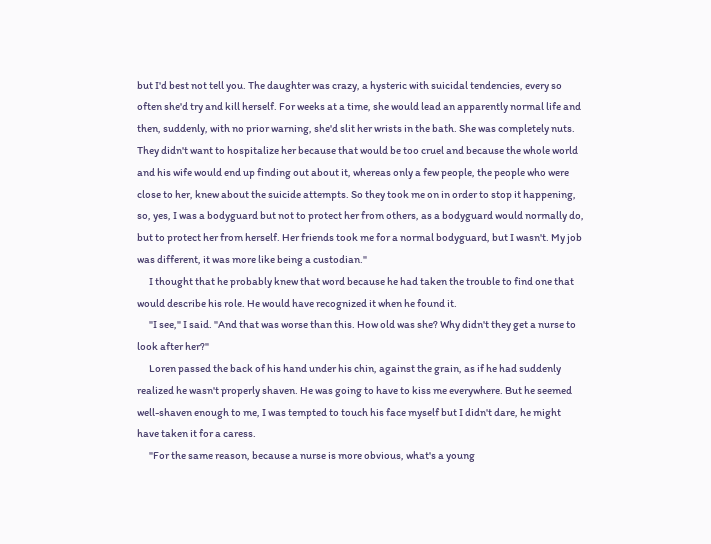but I'd best not tell you. The daughter was crazy, a hysteric with suicidal tendencies, every so often she'd try and kill herself. For weeks at a time, she would lead an apparently normal life and then, suddenly, with no prior warning, she'd slit her wrists in the bath. She was completely nuts. They didn't want to hospitalize her because that would be too cruel and because the whole world and his wife would end up finding out about it, whereas only a few people, the people who were close to her, knew about the suicide attempts. So they took me on in order to stop it happening, so, yes, I was a bodyguard but not to protect her from others, as a bodyguard would normally do, but to protect her from herself. Her friends took me for a normal bodyguard, but I wasn't. My job was different, it was more like being a custodian."
      I thought that he probably knew that word because he had taken the trouble to find one that would describe his role. He would have recognized it when he found it.
      "I see," I said. "And that was worse than this. How old was she? Why didn't they get a nurse to look after her?"
      Loren passed the back of his hand under his chin, against the grain, as if he had suddenly realized he wasn't properly shaven. He was going to have to kiss me everywhere. But he seemed well-shaven enough to me, I was tempted to touch his face myself but I didn't dare, he might have taken it for a caress.
      "For the same reason, because a nurse is more obvious, what's a young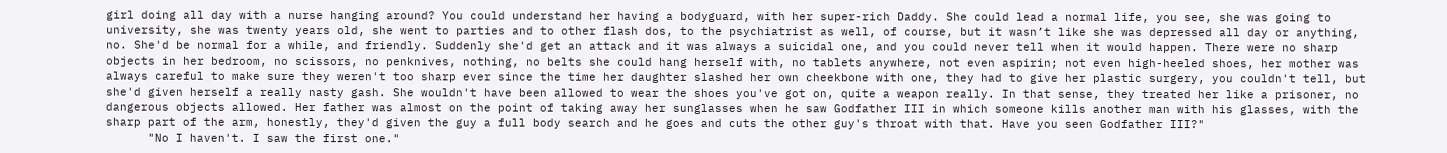girl doing all day with a nurse hanging around? You could understand her having a bodyguard, with her super-rich Daddy. She could lead a normal life, you see, she was going to university, she was twenty years old, she went to parties and to other flash dos, to the psychiatrist as well, of course, but it wasn’t like she was depressed all day or anything, no. She'd be normal for a while, and friendly. Suddenly she'd get an attack and it was always a suicidal one, and you could never tell when it would happen. There were no sharp objects in her bedroom, no scissors, no penknives, nothing, no belts she could hang herself with, no tablets anywhere, not even aspirin; not even high-heeled shoes, her mother was always careful to make sure they weren't too sharp ever since the time her daughter slashed her own cheekbone with one, they had to give her plastic surgery, you couldn't tell, but she'd given herself a really nasty gash. She wouldn't have been allowed to wear the shoes you've got on, quite a weapon really. In that sense, they treated her like a prisoner, no dangerous objects allowed. Her father was almost on the point of taking away her sunglasses when he saw Godfather III in which someone kills another man with his glasses, with the sharp part of the arm, honestly, they'd given the guy a full body search and he goes and cuts the other guy's throat with that. Have you seen Godfather III?"
      "No I haven't. I saw the first one."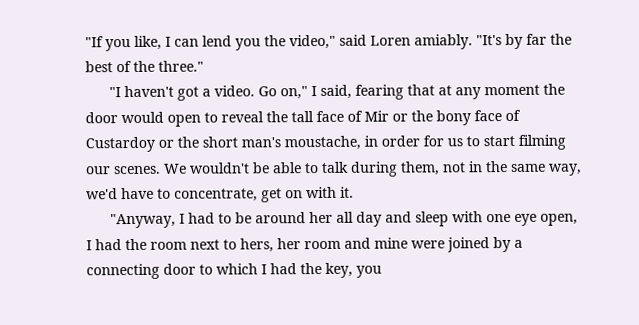"If you like, I can lend you the video," said Loren amiably. "It's by far the best of the three."
      "I haven't got a video. Go on," I said, fearing that at any moment the door would open to reveal the tall face of Mir or the bony face of Custardoy or the short man's moustache, in order for us to start filming our scenes. We wouldn't be able to talk during them, not in the same way, we'd have to concentrate, get on with it.
      "Anyway, I had to be around her all day and sleep with one eye open, I had the room next to hers, her room and mine were joined by a connecting door to which I had the key, you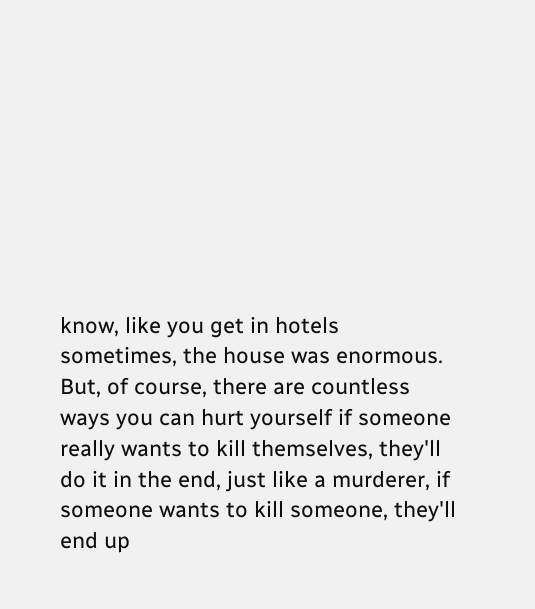know, like you get in hotels sometimes, the house was enormous. But, of course, there are countless ways you can hurt yourself if someone really wants to kill themselves, they'll do it in the end, just like a murderer, if someone wants to kill someone, they'll end up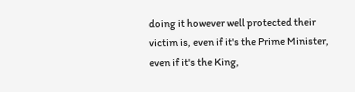doing it however well protected their victim is, even if it's the Prime Minister, even if it's the King,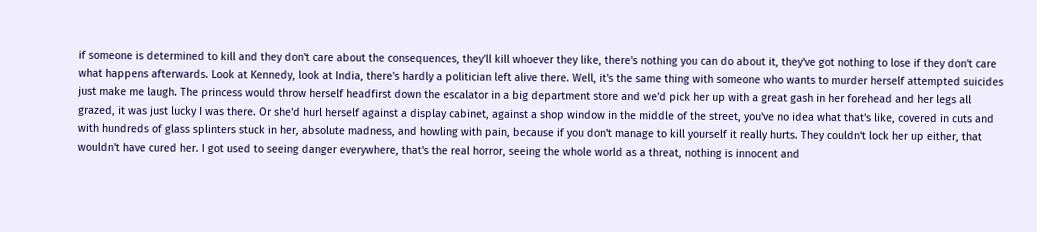if someone is determined to kill and they don't care about the consequences, they'll kill whoever they like, there's nothing you can do about it, they've got nothing to lose if they don't care what happens afterwards. Look at Kennedy, look at India, there's hardly a politician left alive there. Well, it's the same thing with someone who wants to murder herself attempted suicides just make me laugh. The princess would throw herself headfirst down the escalator in a big department store and we'd pick her up with a great gash in her forehead and her legs all grazed, it was just lucky I was there. Or she'd hurl herself against a display cabinet, against a shop window in the middle of the street, you've no idea what that's like, covered in cuts and with hundreds of glass splinters stuck in her, absolute madness, and howling with pain, because if you don't manage to kill yourself it really hurts. They couldn't lock her up either, that wouldn't have cured her. I got used to seeing danger everywhere, that's the real horror, seeing the whole world as a threat, nothing is innocent and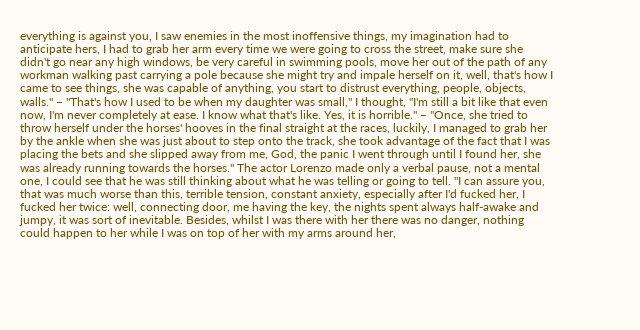everything is against you, I saw enemies in the most inoffensive things, my imagination had to anticipate hers, I had to grab her arm every time we were going to cross the street, make sure she didn't go near any high windows, be very careful in swimming pools, move her out of the path of any workman walking past carrying a pole because she might try and impale herself on it, well, that's how I came to see things, she was capable of anything, you start to distrust everything, people, objects, walls." – "That's how I used to be when my daughter was small," I thought, "I'm still a bit like that even now, I'm never completely at ease. I know what that's like. Yes, it is horrible." – "Once, she tried to throw herself under the horses' hooves in the final straight at the races, luckily, I managed to grab her by the ankle when she was just about to step onto the track, she took advantage of the fact that I was placing the bets and she slipped away from me, God, the panic I went through until I found her, she was already running towards the horses." The actor Lorenzo made only a verbal pause, not a mental one, I could see that he was still thinking about what he was telling or going to tell. "I can assure you, that was much worse than this, terrible tension, constant anxiety, especially after I'd fucked her, I fucked her twice: well, connecting door, me having the key, the nights spent always half-awake and jumpy, it was sort of inevitable. Besides, whilst I was there with her there was no danger, nothing could happen to her while I was on top of her with my arms around her,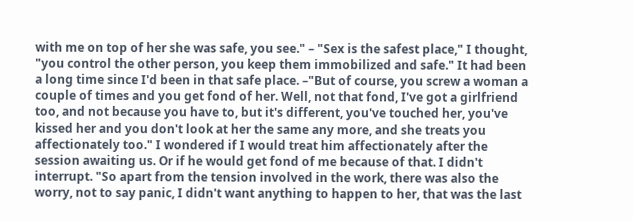with me on top of her she was safe, you see." – "Sex is the safest place," I thought, "you control the other person, you keep them immobilized and safe." It had been a long time since I'd been in that safe place. –"But of course, you screw a woman a couple of times and you get fond of her. Well, not that fond, I've got a girlfriend too, and not because you have to, but it's different, you've touched her, you've kissed her and you don't look at her the same any more, and she treats you affectionately too." I wondered if I would treat him affectionately after the session awaiting us. Or if he would get fond of me because of that. I didn't interrupt. "So apart from the tension involved in the work, there was also the worry, not to say panic, I didn't want anything to happen to her, that was the last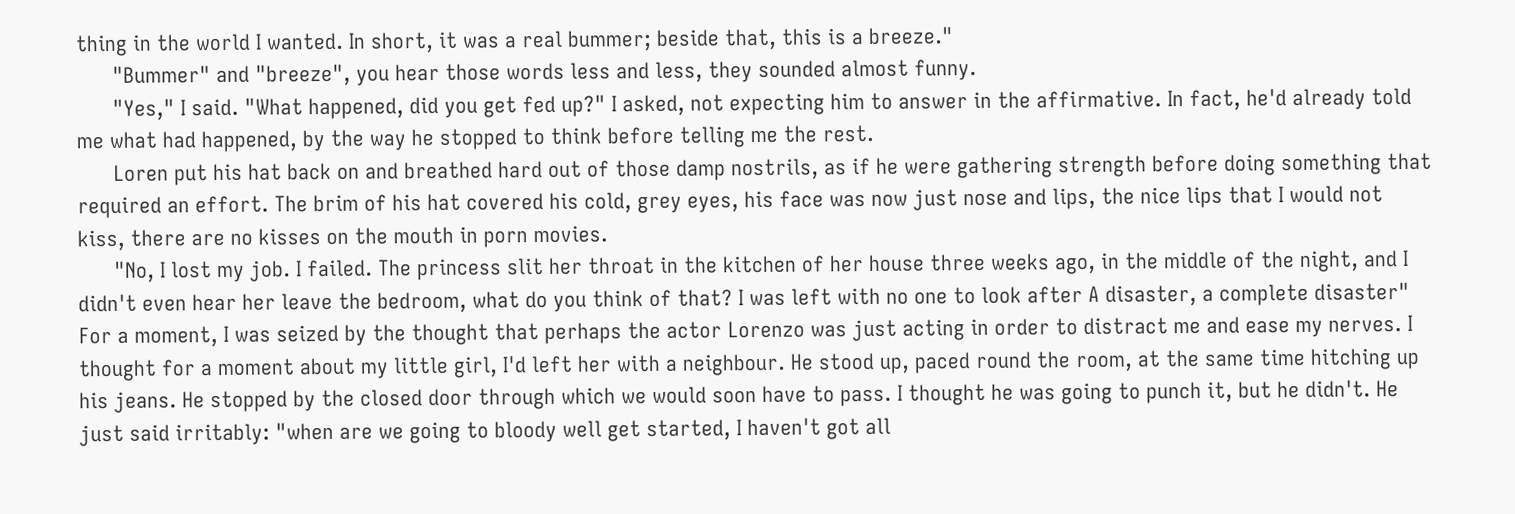thing in the world I wanted. In short, it was a real bummer; beside that, this is a breeze."
      "Bummer" and "breeze", you hear those words less and less, they sounded almost funny.
      "Yes," I said. "What happened, did you get fed up?" I asked, not expecting him to answer in the affirmative. In fact, he'd already told me what had happened, by the way he stopped to think before telling me the rest.
      Loren put his hat back on and breathed hard out of those damp nostrils, as if he were gathering strength before doing something that required an effort. The brim of his hat covered his cold, grey eyes, his face was now just nose and lips, the nice lips that I would not kiss, there are no kisses on the mouth in porn movies.
      "No, I lost my job. I failed. The princess slit her throat in the kitchen of her house three weeks ago, in the middle of the night, and I didn't even hear her leave the bedroom, what do you think of that? I was left with no one to look after A disaster, a complete disaster" For a moment, I was seized by the thought that perhaps the actor Lorenzo was just acting in order to distract me and ease my nerves. I thought for a moment about my little girl, I'd left her with a neighbour. He stood up, paced round the room, at the same time hitching up his jeans. He stopped by the closed door through which we would soon have to pass. I thought he was going to punch it, but he didn't. He just said irritably: "when are we going to bloody well get started, I haven't got all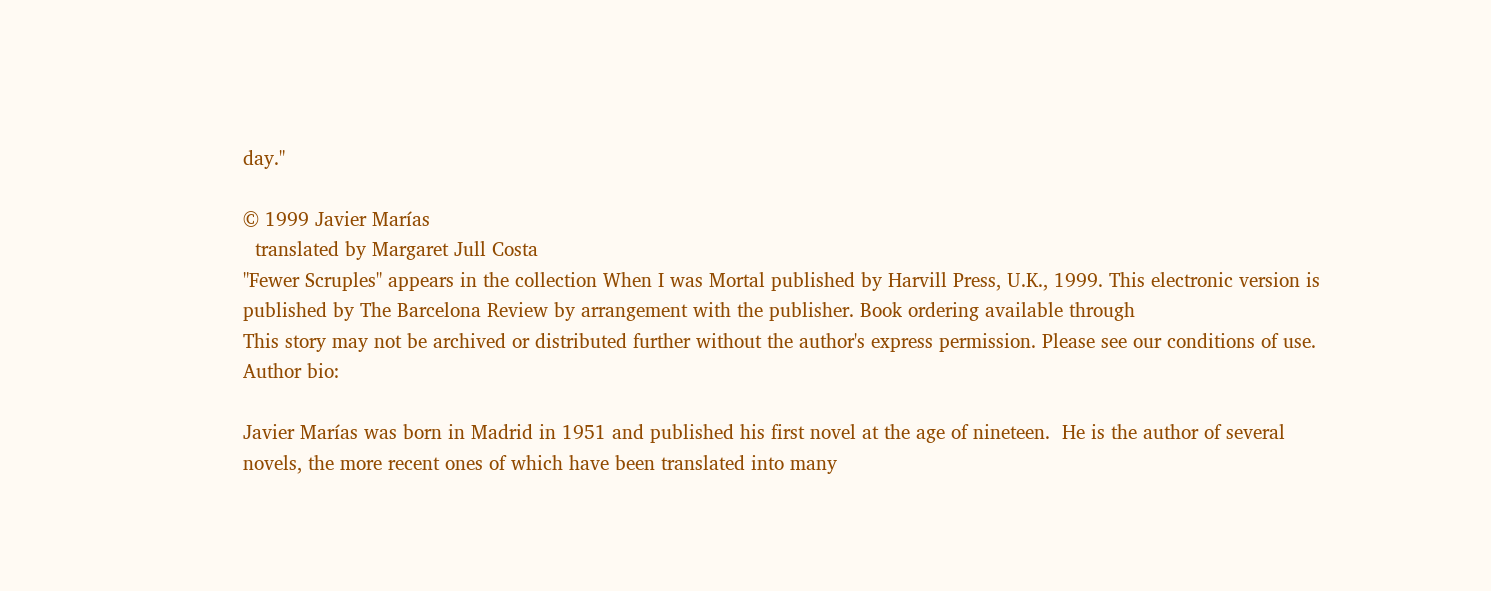day."

© 1999 Javier Marías
  translated by Margaret Jull Costa
"Fewer Scruples" appears in the collection When I was Mortal published by Harvill Press, U.K., 1999. This electronic version is published by The Barcelona Review by arrangement with the publisher. Book ordering available through
This story may not be archived or distributed further without the author's express permission. Please see our conditions of use.
Author bio:

Javier Marías was born in Madrid in 1951 and published his first novel at the age of nineteen.  He is the author of several novels, the more recent ones of which have been translated into many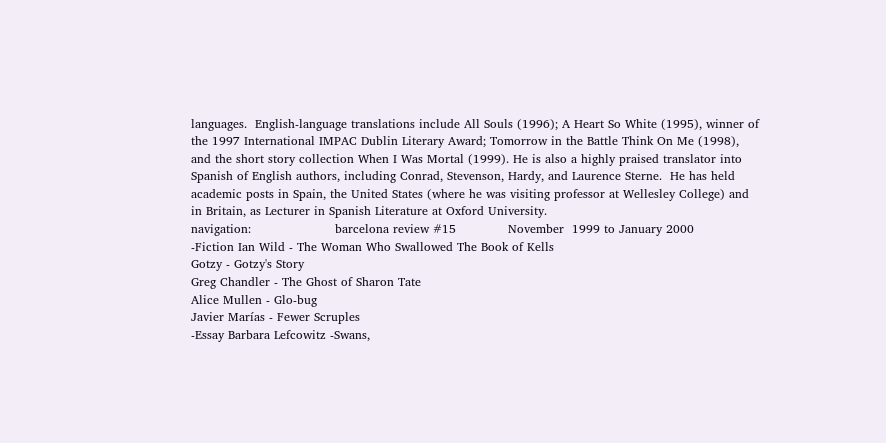languages.  English-language translations include All Souls (1996); A Heart So White (1995), winner of the 1997 International IMPAC Dublin Literary Award; Tomorrow in the Battle Think On Me (1998), and the short story collection When I Was Mortal (1999). He is also a highly praised translator into Spanish of English authors, including Conrad, Stevenson, Hardy, and Laurence Sterne.  He has held academic posts in Spain, the United States (where he was visiting professor at Wellesley College) and in Britain, as Lecturer in Spanish Literature at Oxford University.
navigation:                     barcelona review #15             November  1999 to January 2000
-Fiction Ian Wild - The Woman Who Swallowed The Book of Kells
Gotzy - Gotzy's Story
Greg Chandler - The Ghost of Sharon Tate
Alice Mullen - Glo-bug
Javier Marías - Fewer Scruples
-Essay Barbara Lefcowitz -Swans,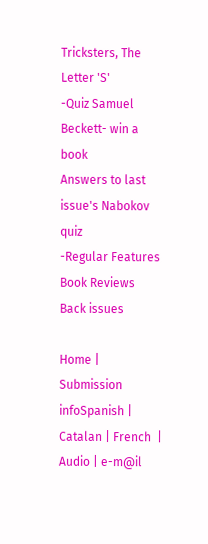Tricksters, The Letter 'S'
-Quiz Samuel Beckett- win a book
Answers to last issue's Nabokov quiz
-Regular Features Book Reviews
Back issues

Home | Submission infoSpanish | Catalan | French  | Audio | e-m@il